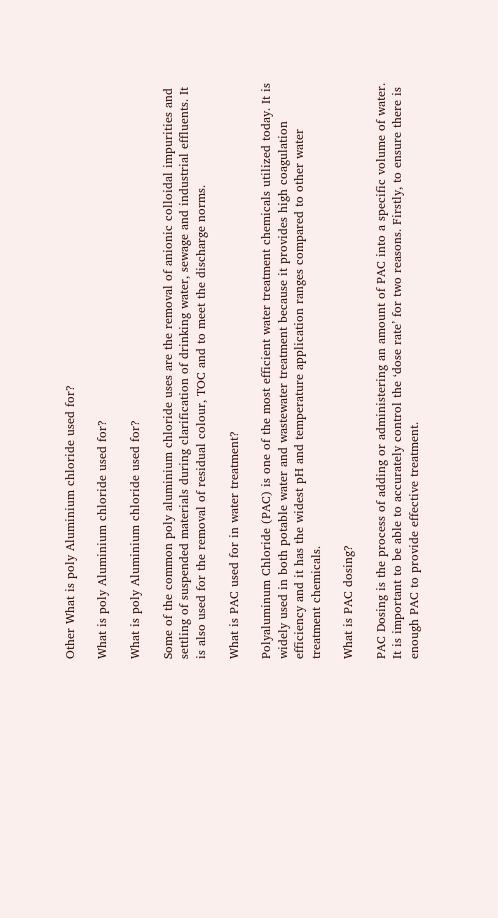Other What is poly Aluminium chloride used for?

What is poly Aluminium chloride used for?

What is poly Aluminium chloride used for?

Some of the common poly aluminium chloride uses are the removal of anionic colloidal impurities and settling of suspended materials during clarification of drinking water, sewage and industrial effluents. It is also used for the removal of residual colour, TOC and to meet the discharge norms.

What is PAC used for in water treatment?

Polyaluminum Chloride (PAC) is one of the most efficient water treatment chemicals utilized today. It is widely used in both potable water and wastewater treatment because it provides high coagulation efficiency and it has the widest pH and temperature application ranges compared to other water treatment chemicals.

What is PAC dosing?

PAC Dosing is the process of adding or administering an amount of PAC into a specific volume of water. It is important to be able to accurately control the ‘dose rate’ for two reasons. Firstly, to ensure there is enough PAC to provide effective treatment.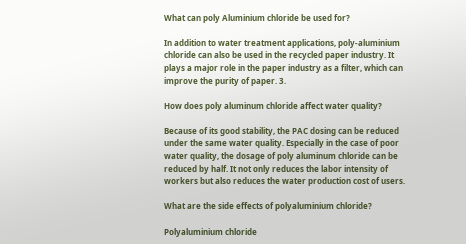What can poly Aluminium chloride be used for?

In addition to water treatment applications, poly-aluminium chloride can also be used in the recycled paper industry. It plays a major role in the paper industry as a filter, which can improve the purity of paper. 3.

How does poly aluminum chloride affect water quality?

Because of its good stability, the PAC dosing can be reduced under the same water quality. Especially in the case of poor water quality, the dosage of poly aluminum chloride can be reduced by half. It not only reduces the labor intensity of workers but also reduces the water production cost of users.

What are the side effects of polyaluminium chloride?

Polyaluminium chloride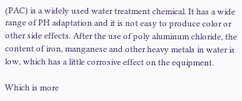(PAC) is a widely used water treatment chemical. It has a wide range of PH adaptation and it is not easy to produce color or other side effects. After the use of poly aluminum chloride, the content of iron, manganese and other heavy metals in water is low, which has a little corrosive effect on the equipment.

Which is more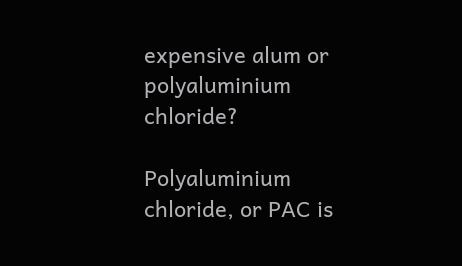expensive alum or polyaluminium chloride?

Polyaluminium chloride, or PAC is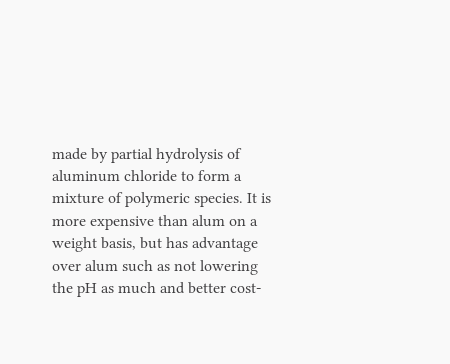made by partial hydrolysis of aluminum chloride to form a mixture of polymeric species. It is more expensive than alum on a weight basis, but has advantage over alum such as not lowering the pH as much and better cost-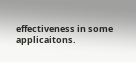effectiveness in some applicaitons.